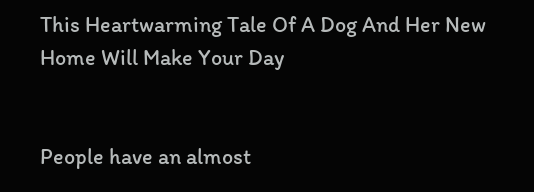This Heartwarming Tale Of A Dog And Her New Home Will Make Your Day


People have an almost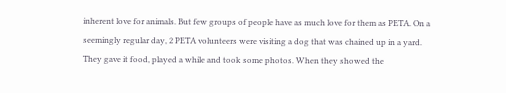inherent love for animals. But few groups of people have as much love for them as PETA. On a seemingly regular day, 2 PETA volunteers were visiting a dog that was chained up in a yard. They gave it food, played a while and took some photos. When they showed the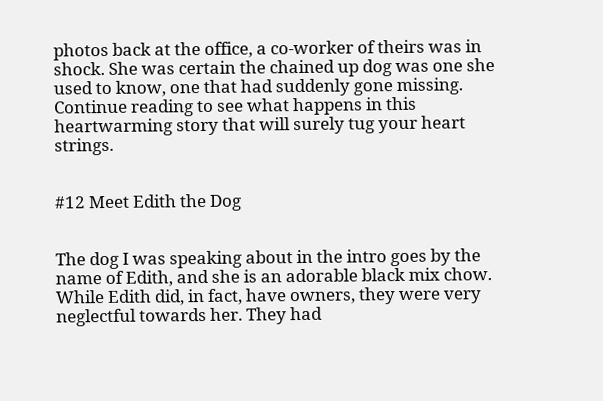photos back at the office, a co-worker of theirs was in shock. She was certain the chained up dog was one she used to know, one that had suddenly gone missing. Continue reading to see what happens in this heartwarming story that will surely tug your heart strings.


#12 Meet Edith the Dog


The dog I was speaking about in the intro goes by the name of Edith, and she is an adorable black mix chow. While Edith did, in fact, have owners, they were very neglectful towards her. They had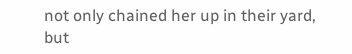not only chained her up in their yard, but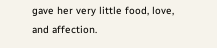gave her very little food, love, and affection.